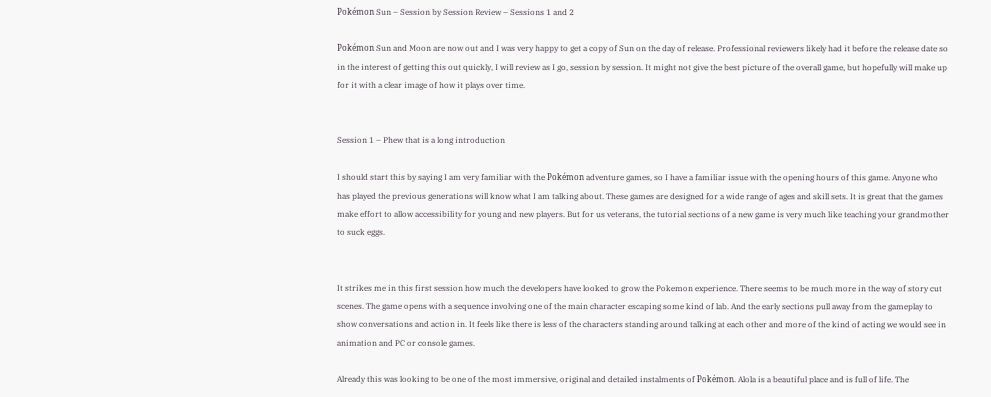Pokémon Sun – Session by Session Review – Sessions 1 and 2

Pokémon Sun and Moon are now out and I was very happy to get a copy of Sun on the day of release. Professional reviewers likely had it before the release date so in the interest of getting this out quickly, I will review as I go, session by session. It might not give the best picture of the overall game, but hopefully will make up for it with a clear image of how it plays over time.


Session 1 – Phew that is a long introduction

I should start this by saying I am very familiar with the Pokémon adventure games, so I have a familiar issue with the opening hours of this game. Anyone who has played the previous generations will know what I am talking about. These games are designed for a wide range of ages and skill sets. It is great that the games make effort to allow accessibility for young and new players. But for us veterans, the tutorial sections of a new game is very much like teaching your grandmother to suck eggs.


It strikes me in this first session how much the developers have looked to grow the Pokemon experience. There seems to be much more in the way of story cut scenes. The game opens with a sequence involving one of the main character escaping some kind of lab. And the early sections pull away from the gameplay to show conversations and action in. It feels like there is less of the characters standing around talking at each other and more of the kind of acting we would see in animation and PC or console games.

Already this was looking to be one of the most immersive, original and detailed instalments of Pokémon. Alola is a beautiful place and is full of life. The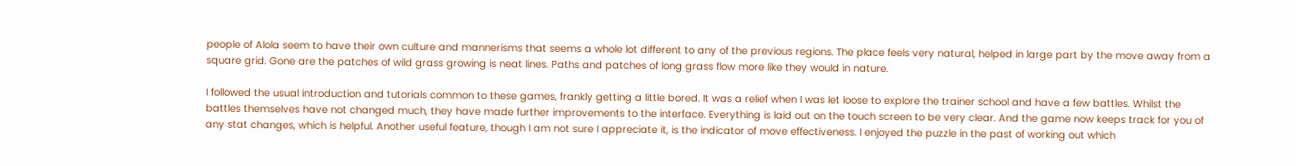people of Alola seem to have their own culture and mannerisms that seems a whole lot different to any of the previous regions. The place feels very natural, helped in large part by the move away from a square grid. Gone are the patches of wild grass growing is neat lines. Paths and patches of long grass flow more like they would in nature.

I followed the usual introduction and tutorials common to these games, frankly getting a little bored. It was a relief when I was let loose to explore the trainer school and have a few battles. Whilst the battles themselves have not changed much, they have made further improvements to the interface. Everything is laid out on the touch screen to be very clear. And the game now keeps track for you of any stat changes, which is helpful. Another useful feature, though I am not sure I appreciate it, is the indicator of move effectiveness. I enjoyed the puzzle in the past of working out which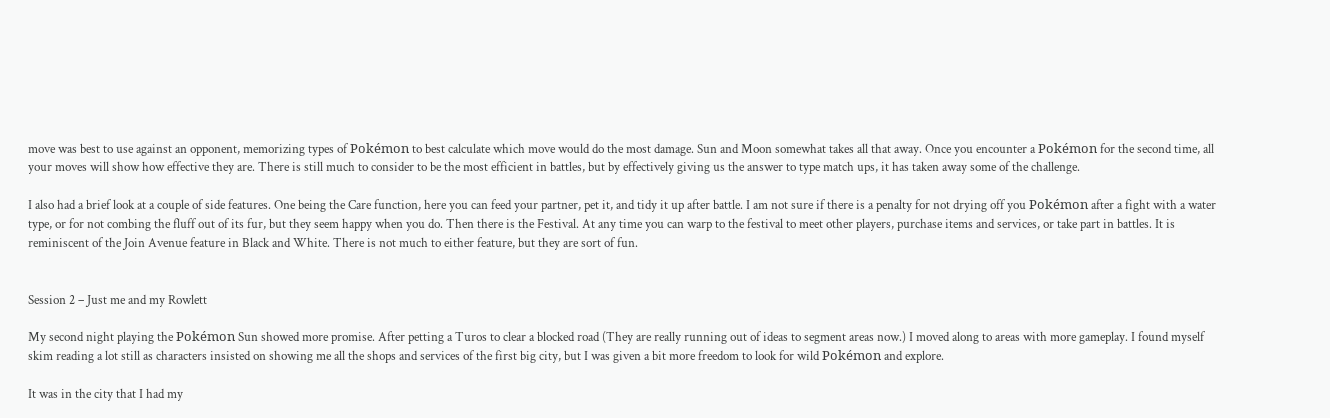move was best to use against an opponent, memorizing types of Pokémon to best calculate which move would do the most damage. Sun and Moon somewhat takes all that away. Once you encounter a Pokémon for the second time, all your moves will show how effective they are. There is still much to consider to be the most efficient in battles, but by effectively giving us the answer to type match ups, it has taken away some of the challenge.

I also had a brief look at a couple of side features. One being the Care function, here you can feed your partner, pet it, and tidy it up after battle. I am not sure if there is a penalty for not drying off you Pokémon after a fight with a water type, or for not combing the fluff out of its fur, but they seem happy when you do. Then there is the Festival. At any time you can warp to the festival to meet other players, purchase items and services, or take part in battles. It is reminiscent of the Join Avenue feature in Black and White. There is not much to either feature, but they are sort of fun.


Session 2 – Just me and my Rowlett

My second night playing the Pokémon Sun showed more promise. After petting a Turos to clear a blocked road (They are really running out of ideas to segment areas now.) I moved along to areas with more gameplay. I found myself skim reading a lot still as characters insisted on showing me all the shops and services of the first big city, but I was given a bit more freedom to look for wild Pokémon and explore.

It was in the city that I had my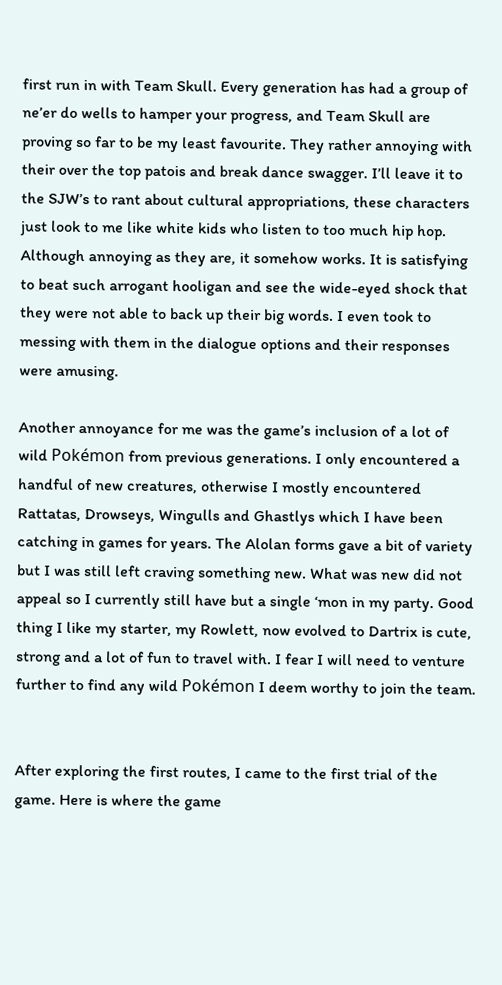first run in with Team Skull. Every generation has had a group of ne’er do wells to hamper your progress, and Team Skull are proving so far to be my least favourite. They rather annoying with their over the top patois and break dance swagger. I’ll leave it to the SJW’s to rant about cultural appropriations, these characters just look to me like white kids who listen to too much hip hop. Although annoying as they are, it somehow works. It is satisfying to beat such arrogant hooligan and see the wide-eyed shock that they were not able to back up their big words. I even took to messing with them in the dialogue options and their responses were amusing.

Another annoyance for me was the game’s inclusion of a lot of wild Pokémon from previous generations. I only encountered a handful of new creatures, otherwise I mostly encountered Rattatas, Drowseys, Wingulls and Ghastlys which I have been catching in games for years. The Alolan forms gave a bit of variety but I was still left craving something new. What was new did not appeal so I currently still have but a single ‘mon in my party. Good thing I like my starter, my Rowlett, now evolved to Dartrix is cute, strong and a lot of fun to travel with. I fear I will need to venture further to find any wild Pokémon I deem worthy to join the team.


After exploring the first routes, I came to the first trial of the game. Here is where the game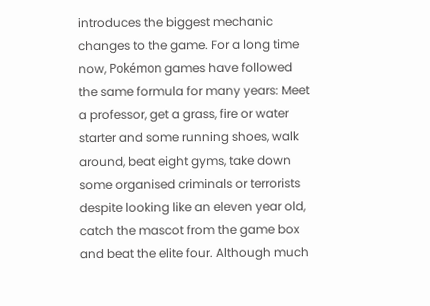introduces the biggest mechanic changes to the game. For a long time now, Pokémon games have followed the same formula for many years: Meet a professor, get a grass, fire or water starter and some running shoes, walk around, beat eight gyms, take down some organised criminals or terrorists despite looking like an eleven year old, catch the mascot from the game box and beat the elite four. Although much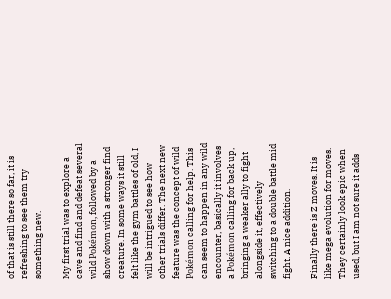of that is still there so far, it is refreshing to see them try something new.

My first trial was to explore a cave and find and defeat several wild Pokémon, followed by a show down with a stronger find creature. In some ways it still felt like the gym battles of old, I will be intrigued to see how other trials differ. The next new feature was the concept of wild Pokémon calling for help. This can seem to happen in any wild encounter, basically it involves a Pokémon calling for back up, bringing a weaker ally to fight alongside it, effectively switching to a double battle mid fight. A nice addition.

Finally there is Z moves. It is like mega evolution for moves. They certainly look epic when used, but I am not sure it adds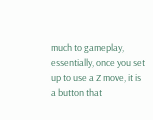much to gameplay, essentially, once you set up to use a Z move, it is a button that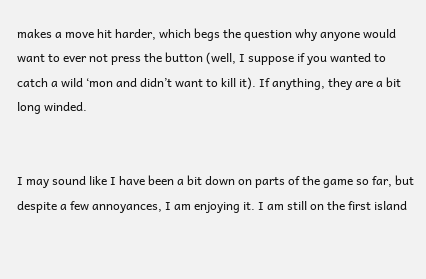makes a move hit harder, which begs the question why anyone would want to ever not press the button (well, I suppose if you wanted to catch a wild ‘mon and didn’t want to kill it). If anything, they are a bit long winded.


I may sound like I have been a bit down on parts of the game so far, but despite a few annoyances, I am enjoying it. I am still on the first island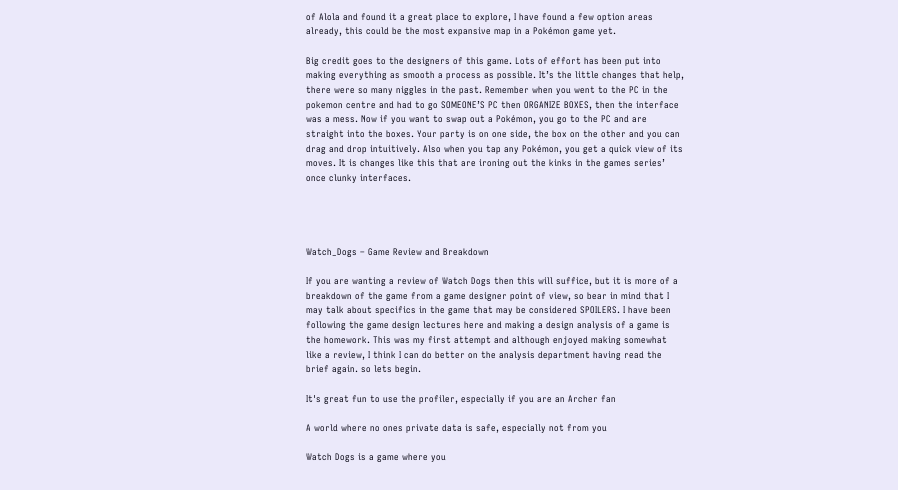of Alola and found it a great place to explore, I have found a few option areas already, this could be the most expansive map in a Pokémon game yet.

Big credit goes to the designers of this game. Lots of effort has been put into making everything as smooth a process as possible. It’s the little changes that help, there were so many niggles in the past. Remember when you went to the PC in the pokemon centre and had to go SOMEONE’S PC then ORGANIZE BOXES, then the interface was a mess. Now if you want to swap out a Pokémon, you go to the PC and are straight into the boxes. Your party is on one side, the box on the other and you can drag and drop intuitively. Also when you tap any Pokémon, you get a quick view of its moves. It is changes like this that are ironing out the kinks in the games series’ once clunky interfaces.




Watch_Dogs – Game Review and Breakdown

If you are wanting a review of Watch Dogs then this will suffice, but it is more of a breakdown of the game from a game designer point of view, so bear in mind that I may talk about specifics in the game that may be considered SPOILERS. I have been following the game design lectures here and making a design analysis of a game is the homework. This was my first attempt and although enjoyed making somewhat like a review, I think I can do better on the analysis department having read the brief again. so lets begin.

It's great fun to use the profiler, especially if you are an Archer fan

A world where no ones private data is safe, especially not from you

Watch Dogs is a game where you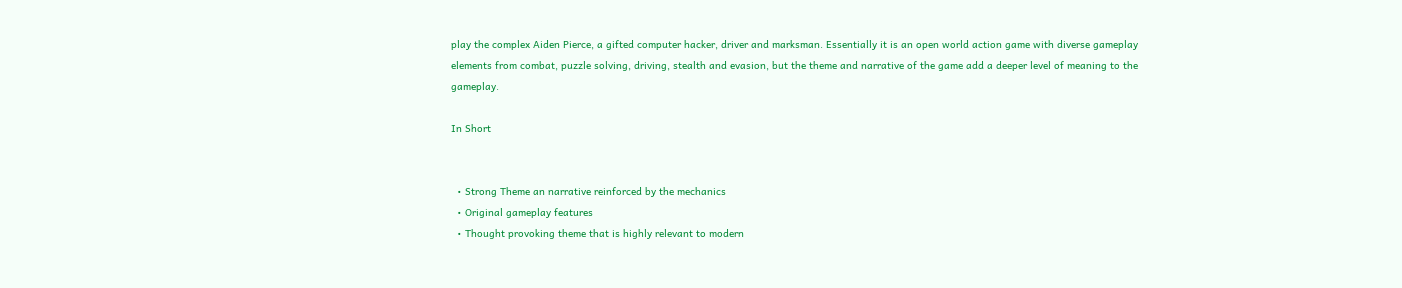play the complex Aiden Pierce, a gifted computer hacker, driver and marksman. Essentially it is an open world action game with diverse gameplay elements from combat, puzzle solving, driving, stealth and evasion, but the theme and narrative of the game add a deeper level of meaning to the gameplay.

In Short


  • Strong Theme an narrative reinforced by the mechanics
  • Original gameplay features
  • Thought provoking theme that is highly relevant to modern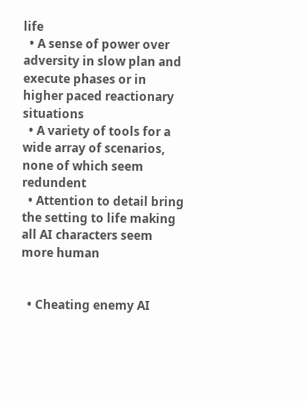life
  • A sense of power over adversity in slow plan and execute phases or in higher paced reactionary situations
  • A variety of tools for a wide array of scenarios, none of which seem redundent
  • Attention to detail bring the setting to life making all AI characters seem more human


  • Cheating enemy AI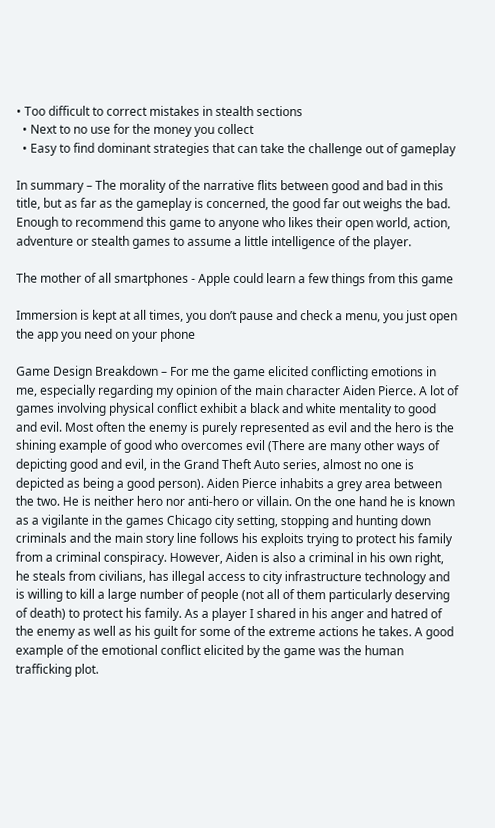• Too difficult to correct mistakes in stealth sections
  • Next to no use for the money you collect
  • Easy to find dominant strategies that can take the challenge out of gameplay

In summary – The morality of the narrative flits between good and bad in this title, but as far as the gameplay is concerned, the good far out weighs the bad. Enough to recommend this game to anyone who likes their open world, action, adventure or stealth games to assume a little intelligence of the player.

The mother of all smartphones - Apple could learn a few things from this game

Immersion is kept at all times, you don’t pause and check a menu, you just open the app you need on your phone

Game Design Breakdown – For me the game elicited conflicting emotions in me, especially regarding my opinion of the main character Aiden Pierce. A lot of games involving physical conflict exhibit a black and white mentality to good and evil. Most often the enemy is purely represented as evil and the hero is the shining example of good who overcomes evil (There are many other ways of depicting good and evil, in the Grand Theft Auto series, almost no one is depicted as being a good person). Aiden Pierce inhabits a grey area between the two. He is neither hero nor anti-hero or villain. On the one hand he is known as a vigilante in the games Chicago city setting, stopping and hunting down criminals and the main story line follows his exploits trying to protect his family from a criminal conspiracy. However, Aiden is also a criminal in his own right, he steals from civilians, has illegal access to city infrastructure technology and is willing to kill a large number of people (not all of them particularly deserving of death) to protect his family. As a player I shared in his anger and hatred of the enemy as well as his guilt for some of the extreme actions he takes. A good example of the emotional conflict elicited by the game was the human trafficking plot.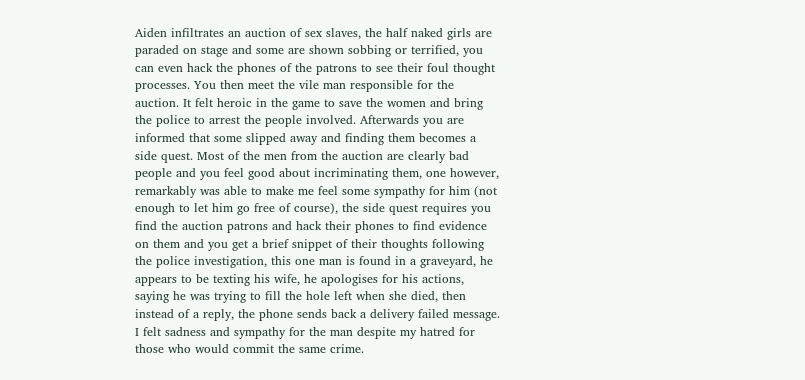Aiden infiltrates an auction of sex slaves, the half naked girls are paraded on stage and some are shown sobbing or terrified, you can even hack the phones of the patrons to see their foul thought processes. You then meet the vile man responsible for the auction. It felt heroic in the game to save the women and bring the police to arrest the people involved. Afterwards you are informed that some slipped away and finding them becomes a side quest. Most of the men from the auction are clearly bad people and you feel good about incriminating them, one however, remarkably was able to make me feel some sympathy for him (not enough to let him go free of course), the side quest requires you find the auction patrons and hack their phones to find evidence on them and you get a brief snippet of their thoughts following the police investigation, this one man is found in a graveyard, he appears to be texting his wife, he apologises for his actions, saying he was trying to fill the hole left when she died, then instead of a reply, the phone sends back a delivery failed message. I felt sadness and sympathy for the man despite my hatred for those who would commit the same crime.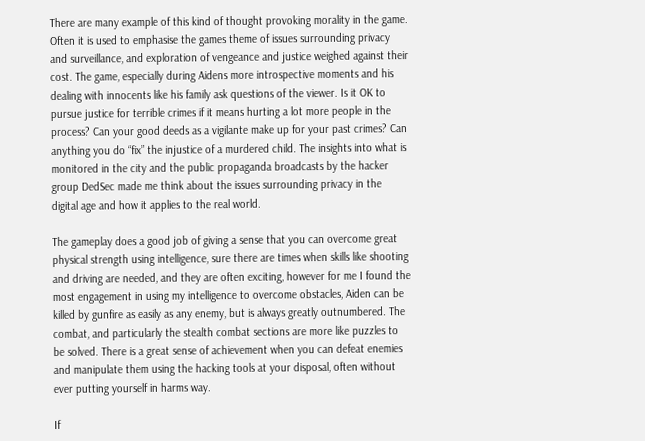There are many example of this kind of thought provoking morality in the game. Often it is used to emphasise the games theme of issues surrounding privacy and surveillance, and exploration of vengeance and justice weighed against their cost. The game, especially during Aidens more introspective moments and his dealing with innocents like his family ask questions of the viewer. Is it OK to pursue justice for terrible crimes if it means hurting a lot more people in the process? Can your good deeds as a vigilante make up for your past crimes? Can anything you do “fix” the injustice of a murdered child. The insights into what is monitored in the city and the public propaganda broadcasts by the hacker group DedSec made me think about the issues surrounding privacy in the digital age and how it applies to the real world.

The gameplay does a good job of giving a sense that you can overcome great physical strength using intelligence, sure there are times when skills like shooting and driving are needed, and they are often exciting, however for me I found the most engagement in using my intelligence to overcome obstacles, Aiden can be killed by gunfire as easily as any enemy, but is always greatly outnumbered. The combat, and particularly the stealth combat sections are more like puzzles to be solved. There is a great sense of achievement when you can defeat enemies and manipulate them using the hacking tools at your disposal, often without ever putting yourself in harms way.

If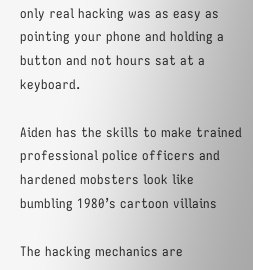only real hacking was as easy as pointing your phone and holding a button and not hours sat at a keyboard.

Aiden has the skills to make trained professional police officers and hardened mobsters look like bumbling 1980’s cartoon villains

The hacking mechanics are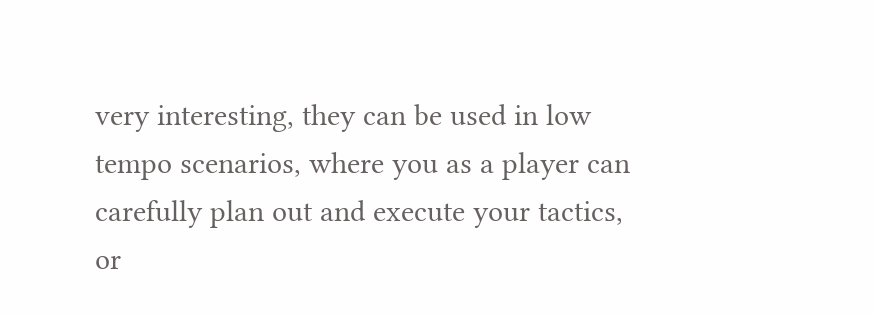very interesting, they can be used in low tempo scenarios, where you as a player can carefully plan out and execute your tactics, or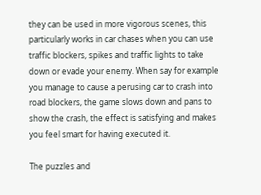they can be used in more vigorous scenes, this particularly works in car chases when you can use traffic blockers, spikes and traffic lights to take down or evade your enemy. When say for example you manage to cause a perusing car to crash into road blockers, the game slows down and pans to show the crash, the effect is satisfying and makes you feel smart for having executed it.

The puzzles and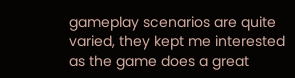gameplay scenarios are quite varied, they kept me interested as the game does a great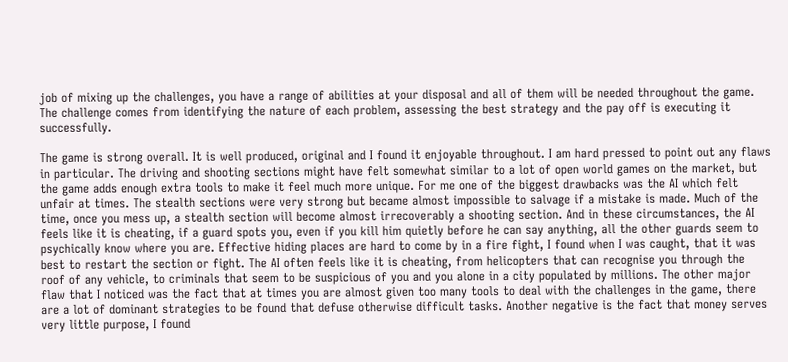job of mixing up the challenges, you have a range of abilities at your disposal and all of them will be needed throughout the game. The challenge comes from identifying the nature of each problem, assessing the best strategy and the pay off is executing it successfully.

The game is strong overall. It is well produced, original and I found it enjoyable throughout. I am hard pressed to point out any flaws in particular. The driving and shooting sections might have felt somewhat similar to a lot of open world games on the market, but the game adds enough extra tools to make it feel much more unique. For me one of the biggest drawbacks was the AI which felt unfair at times. The stealth sections were very strong but became almost impossible to salvage if a mistake is made. Much of the time, once you mess up, a stealth section will become almost irrecoverably a shooting section. And in these circumstances, the AI feels like it is cheating, if a guard spots you, even if you kill him quietly before he can say anything, all the other guards seem to psychically know where you are. Effective hiding places are hard to come by in a fire fight, I found when I was caught, that it was best to restart the section or fight. The AI often feels like it is cheating, from helicopters that can recognise you through the roof of any vehicle, to criminals that seem to be suspicious of you and you alone in a city populated by millions. The other major flaw that I noticed was the fact that at times you are almost given too many tools to deal with the challenges in the game, there are a lot of dominant strategies to be found that defuse otherwise difficult tasks. Another negative is the fact that money serves very little purpose, I found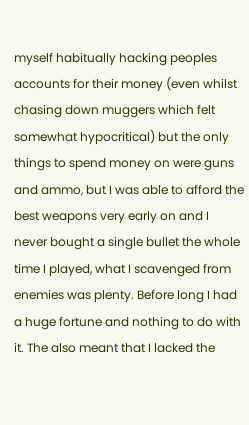myself habitually hacking peoples accounts for their money (even whilst chasing down muggers which felt somewhat hypocritical) but the only things to spend money on were guns and ammo, but I was able to afford the best weapons very early on and I never bought a single bullet the whole time I played, what I scavenged from enemies was plenty. Before long I had a huge fortune and nothing to do with it. The also meant that I lacked the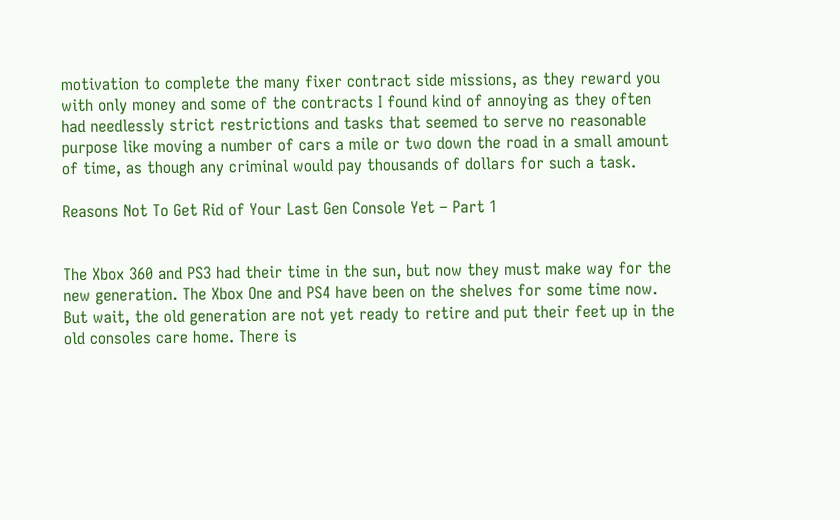motivation to complete the many fixer contract side missions, as they reward you with only money and some of the contracts I found kind of annoying as they often had needlessly strict restrictions and tasks that seemed to serve no reasonable purpose like moving a number of cars a mile or two down the road in a small amount of time, as though any criminal would pay thousands of dollars for such a task.

Reasons Not To Get Rid of Your Last Gen Console Yet – Part 1


The Xbox 360 and PS3 had their time in the sun, but now they must make way for the new generation. The Xbox One and PS4 have been on the shelves for some time now. But wait, the old generation are not yet ready to retire and put their feet up in the old consoles care home. There is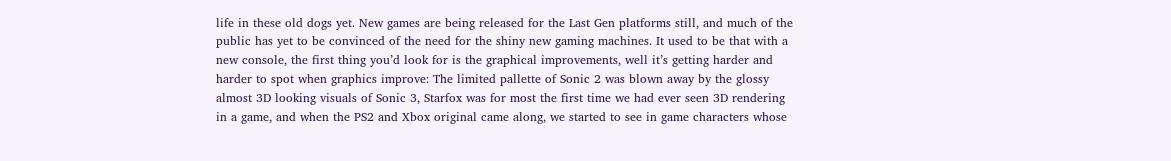life in these old dogs yet. New games are being released for the Last Gen platforms still, and much of the public has yet to be convinced of the need for the shiny new gaming machines. It used to be that with a new console, the first thing you’d look for is the graphical improvements, well it’s getting harder and harder to spot when graphics improve: The limited pallette of Sonic 2 was blown away by the glossy almost 3D looking visuals of Sonic 3, Starfox was for most the first time we had ever seen 3D rendering in a game, and when the PS2 and Xbox original came along, we started to see in game characters whose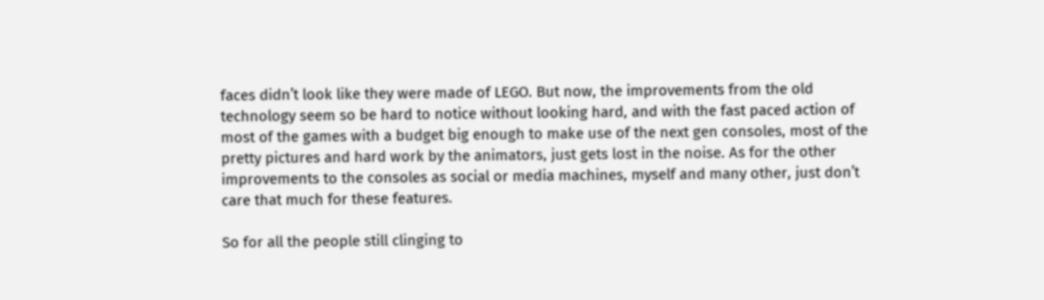faces didn’t look like they were made of LEGO. But now, the improvements from the old technology seem so be hard to notice without looking hard, and with the fast paced action of most of the games with a budget big enough to make use of the next gen consoles, most of the pretty pictures and hard work by the animators, just gets lost in the noise. As for the other improvements to the consoles as social or media machines, myself and many other, just don’t care that much for these features.

So for all the people still clinging to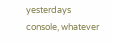yesterdays console, whatever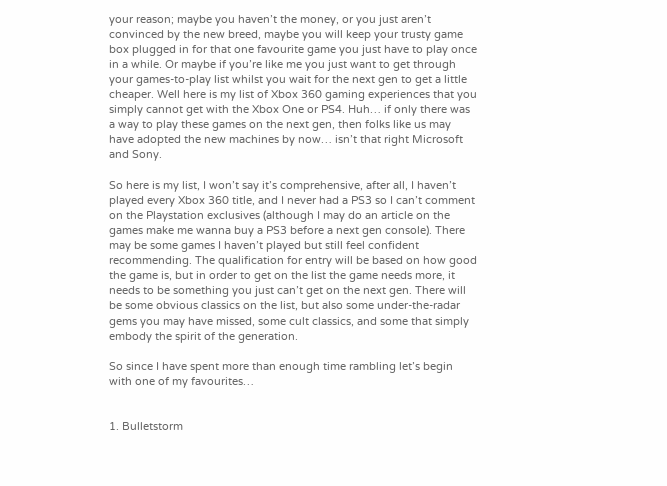your reason; maybe you haven’t the money, or you just aren’t convinced by the new breed, maybe you will keep your trusty game box plugged in for that one favourite game you just have to play once in a while. Or maybe if you’re like me you just want to get through your games-to-play list whilst you wait for the next gen to get a little cheaper. Well here is my list of Xbox 360 gaming experiences that you simply cannot get with the Xbox One or PS4. Huh… if only there was a way to play these games on the next gen, then folks like us may have adopted the new machines by now… isn’t that right Microsoft and Sony.

So here is my list, I won’t say it’s comprehensive, after all, I haven’t played every Xbox 360 title, and I never had a PS3 so I can’t comment on the Playstation exclusives (although I may do an article on the games make me wanna buy a PS3 before a next gen console). There may be some games I haven’t played but still feel confident recommending. The qualification for entry will be based on how good the game is, but in order to get on the list the game needs more, it needs to be something you just can’t get on the next gen. There will be some obvious classics on the list, but also some under-the-radar gems you may have missed, some cult classics, and some that simply embody the spirit of the generation.

So since I have spent more than enough time rambling let’s begin with one of my favourites…


1. Bulletstorm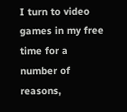I turn to video games in my free time for a number of reasons,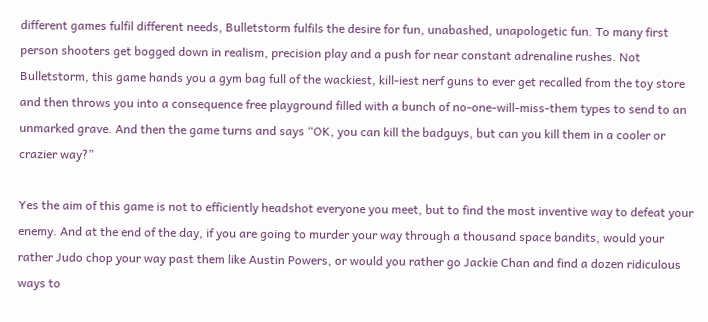different games fulfil different needs, Bulletstorm fulfils the desire for fun, unabashed, unapologetic fun. To many first person shooters get bogged down in realism, precision play and a push for near constant adrenaline rushes. Not Bulletstorm, this game hands you a gym bag full of the wackiest, kill-iest nerf guns to ever get recalled from the toy store and then throws you into a consequence free playground filled with a bunch of no-one-will-miss-them types to send to an unmarked grave. And then the game turns and says “OK, you can kill the badguys, but can you kill them in a cooler or crazier way?”

Yes the aim of this game is not to efficiently headshot everyone you meet, but to find the most inventive way to defeat your enemy. And at the end of the day, if you are going to murder your way through a thousand space bandits, would your rather Judo chop your way past them like Austin Powers, or would you rather go Jackie Chan and find a dozen ridiculous ways to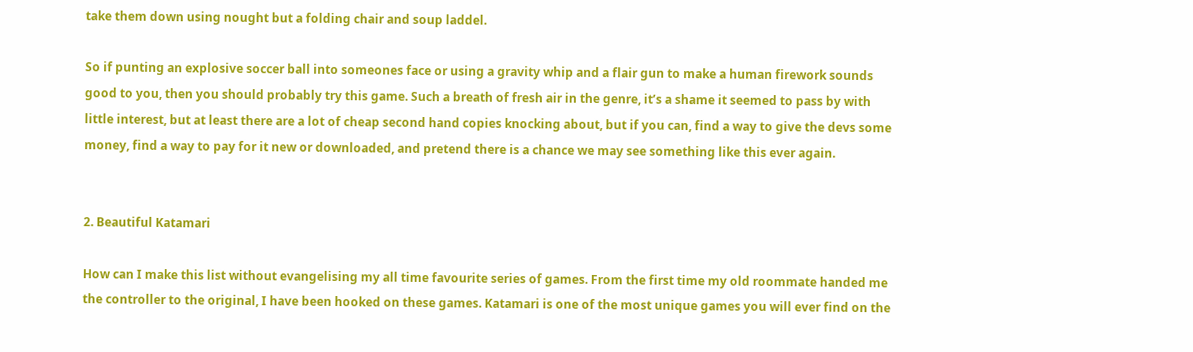take them down using nought but a folding chair and soup laddel.

So if punting an explosive soccer ball into someones face or using a gravity whip and a flair gun to make a human firework sounds good to you, then you should probably try this game. Such a breath of fresh air in the genre, it’s a shame it seemed to pass by with little interest, but at least there are a lot of cheap second hand copies knocking about, but if you can, find a way to give the devs some money, find a way to pay for it new or downloaded, and pretend there is a chance we may see something like this ever again.


2. Beautiful Katamari

How can I make this list without evangelising my all time favourite series of games. From the first time my old roommate handed me the controller to the original, I have been hooked on these games. Katamari is one of the most unique games you will ever find on the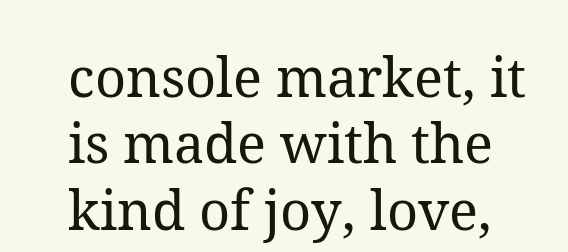console market, it is made with the kind of joy, love,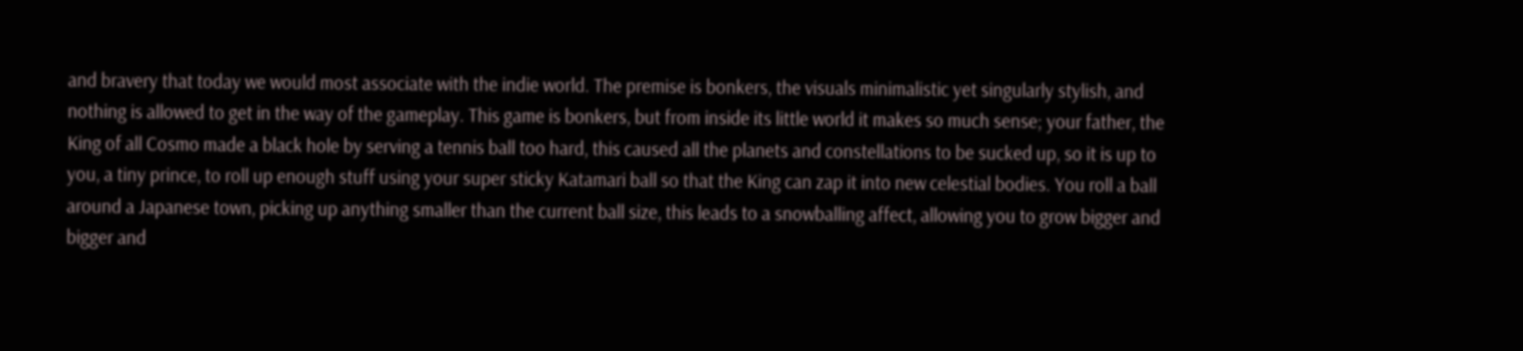and bravery that today we would most associate with the indie world. The premise is bonkers, the visuals minimalistic yet singularly stylish, and nothing is allowed to get in the way of the gameplay. This game is bonkers, but from inside its little world it makes so much sense; your father, the King of all Cosmo made a black hole by serving a tennis ball too hard, this caused all the planets and constellations to be sucked up, so it is up to you, a tiny prince, to roll up enough stuff using your super sticky Katamari ball so that the King can zap it into new celestial bodies. You roll a ball around a Japanese town, picking up anything smaller than the current ball size, this leads to a snowballing affect, allowing you to grow bigger and bigger and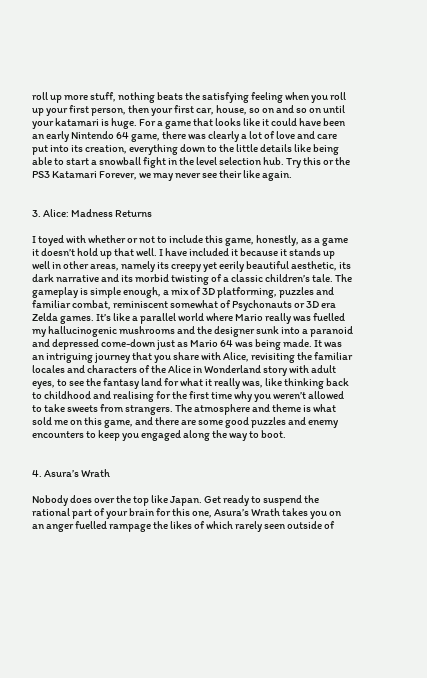roll up more stuff, nothing beats the satisfying feeling when you roll up your first person, then your first car, house, so on and so on until your katamari is huge. For a game that looks like it could have been an early Nintendo 64 game, there was clearly a lot of love and care put into its creation, everything down to the little details like being able to start a snowball fight in the level selection hub. Try this or the PS3 Katamari Forever, we may never see their like again.


3. Alice: Madness Returns

I toyed with whether or not to include this game, honestly, as a game it doesn’t hold up that well. I have included it because it stands up well in other areas, namely its creepy yet eerily beautiful aesthetic, its dark narrative and its morbid twisting of a classic children’s tale. The gameplay is simple enough, a mix of 3D platforming, puzzles and familiar combat, reminiscent somewhat of Psychonauts or 3D era Zelda games. It’s like a parallel world where Mario really was fuelled my hallucinogenic mushrooms and the designer sunk into a paranoid and depressed come-down just as Mario 64 was being made. It was an intriguing journey that you share with Alice, revisiting the familiar locales and characters of the Alice in Wonderland story with adult eyes, to see the fantasy land for what it really was, like thinking back to childhood and realising for the first time why you weren’t allowed to take sweets from strangers. The atmosphere and theme is what sold me on this game, and there are some good puzzles and enemy encounters to keep you engaged along the way to boot.


4. Asura’s Wrath

Nobody does over the top like Japan. Get ready to suspend the rational part of your brain for this one, Asura’s Wrath takes you on an anger fuelled rampage the likes of which rarely seen outside of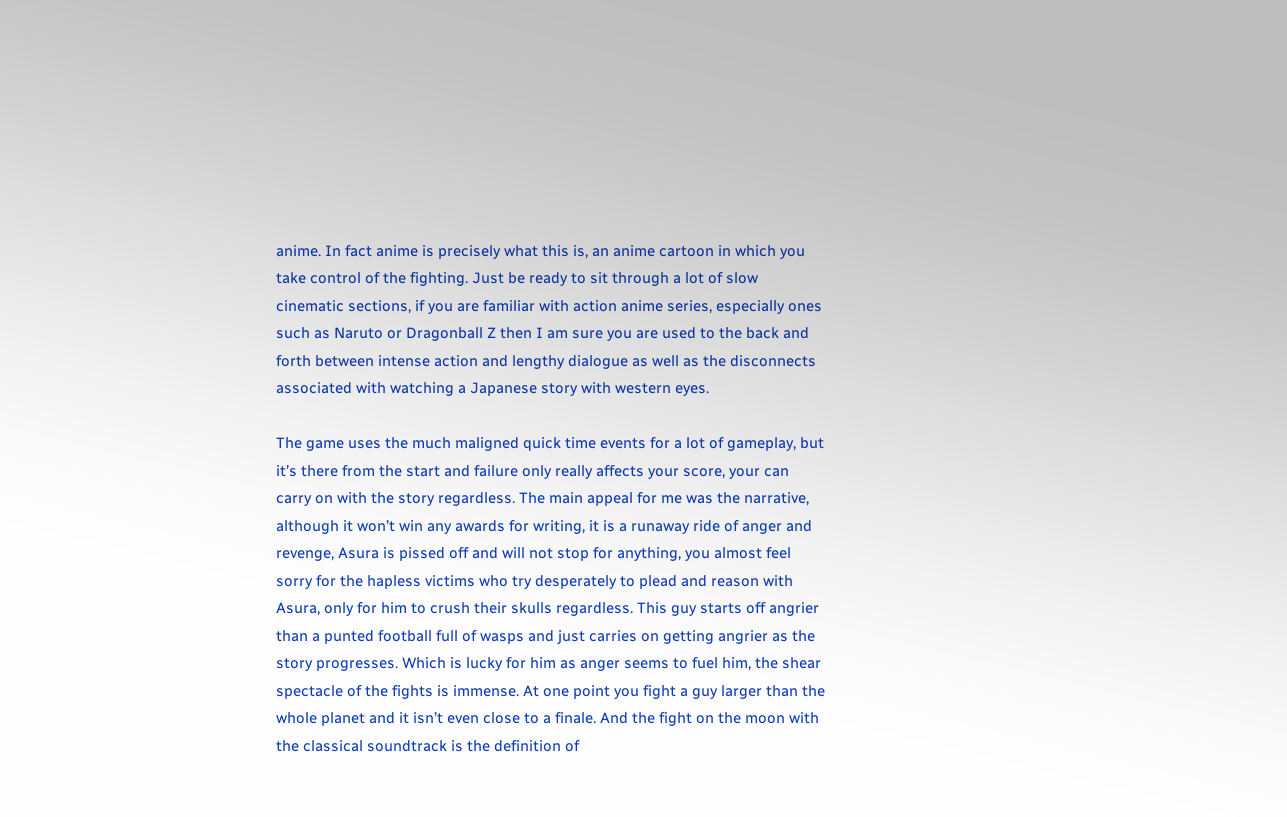anime. In fact anime is precisely what this is, an anime cartoon in which you take control of the fighting. Just be ready to sit through a lot of slow cinematic sections, if you are familiar with action anime series, especially ones such as Naruto or Dragonball Z then I am sure you are used to the back and forth between intense action and lengthy dialogue as well as the disconnects associated with watching a Japanese story with western eyes.

The game uses the much maligned quick time events for a lot of gameplay, but it’s there from the start and failure only really affects your score, your can carry on with the story regardless. The main appeal for me was the narrative, although it won’t win any awards for writing, it is a runaway ride of anger and revenge, Asura is pissed off and will not stop for anything, you almost feel sorry for the hapless victims who try desperately to plead and reason with Asura, only for him to crush their skulls regardless. This guy starts off angrier than a punted football full of wasps and just carries on getting angrier as the story progresses. Which is lucky for him as anger seems to fuel him, the shear spectacle of the fights is immense. At one point you fight a guy larger than the whole planet and it isn’t even close to a finale. And the fight on the moon with the classical soundtrack is the definition of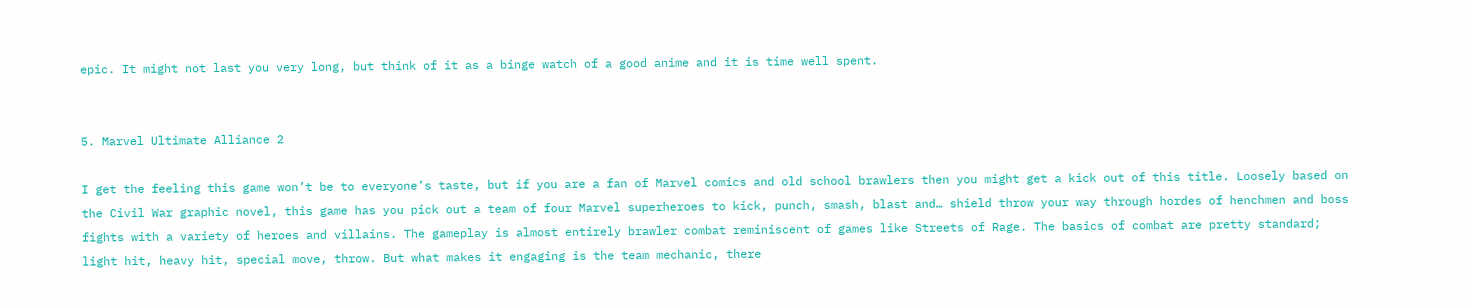epic. It might not last you very long, but think of it as a binge watch of a good anime and it is time well spent.


5. Marvel Ultimate Alliance 2

I get the feeling this game won’t be to everyone’s taste, but if you are a fan of Marvel comics and old school brawlers then you might get a kick out of this title. Loosely based on the Civil War graphic novel, this game has you pick out a team of four Marvel superheroes to kick, punch, smash, blast and… shield throw your way through hordes of henchmen and boss fights with a variety of heroes and villains. The gameplay is almost entirely brawler combat reminiscent of games like Streets of Rage. The basics of combat are pretty standard; light hit, heavy hit, special move, throw. But what makes it engaging is the team mechanic, there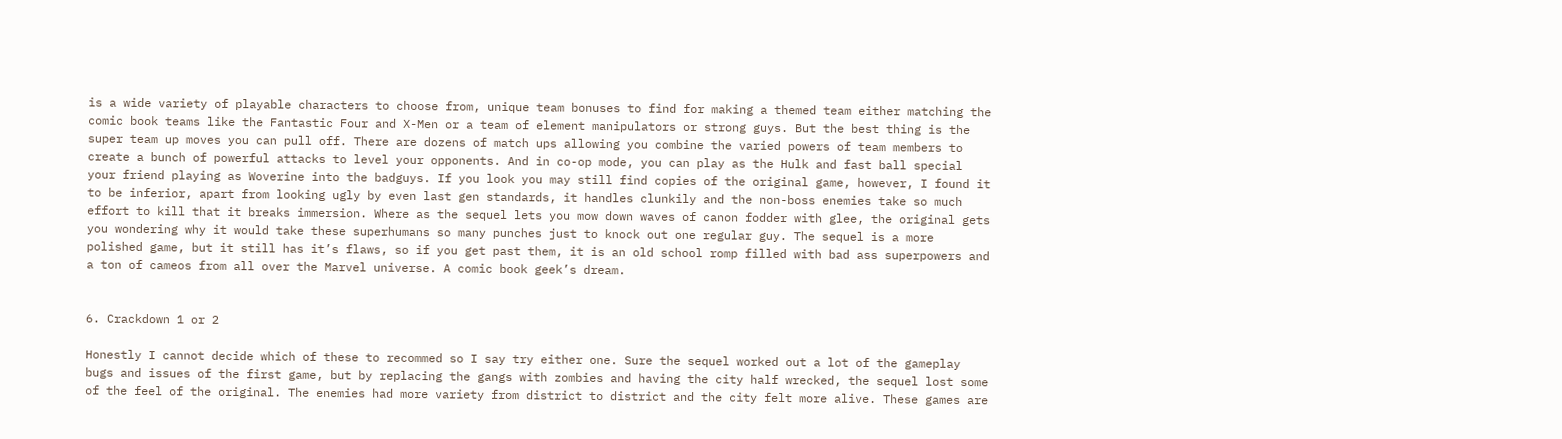is a wide variety of playable characters to choose from, unique team bonuses to find for making a themed team either matching the comic book teams like the Fantastic Four and X-Men or a team of element manipulators or strong guys. But the best thing is the super team up moves you can pull off. There are dozens of match ups allowing you combine the varied powers of team members to create a bunch of powerful attacks to level your opponents. And in co-op mode, you can play as the Hulk and fast ball special your friend playing as Woverine into the badguys. If you look you may still find copies of the original game, however, I found it to be inferior, apart from looking ugly by even last gen standards, it handles clunkily and the non-boss enemies take so much effort to kill that it breaks immersion. Where as the sequel lets you mow down waves of canon fodder with glee, the original gets you wondering why it would take these superhumans so many punches just to knock out one regular guy. The sequel is a more polished game, but it still has it’s flaws, so if you get past them, it is an old school romp filled with bad ass superpowers and a ton of cameos from all over the Marvel universe. A comic book geek’s dream.


6. Crackdown 1 or 2

Honestly I cannot decide which of these to recommed so I say try either one. Sure the sequel worked out a lot of the gameplay bugs and issues of the first game, but by replacing the gangs with zombies and having the city half wrecked, the sequel lost some of the feel of the original. The enemies had more variety from district to district and the city felt more alive. These games are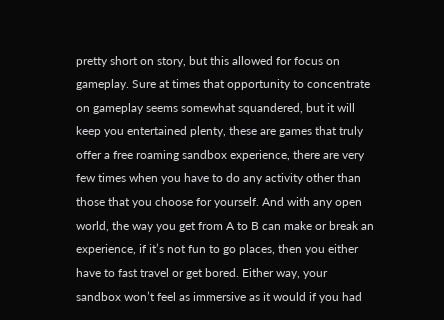pretty short on story, but this allowed for focus on gameplay. Sure at times that opportunity to concentrate on gameplay seems somewhat squandered, but it will keep you entertained plenty, these are games that truly offer a free roaming sandbox experience, there are very few times when you have to do any activity other than those that you choose for yourself. And with any open world, the way you get from A to B can make or break an experience, if it’s not fun to go places, then you either have to fast travel or get bored. Either way, your sandbox won’t feel as immersive as it would if you had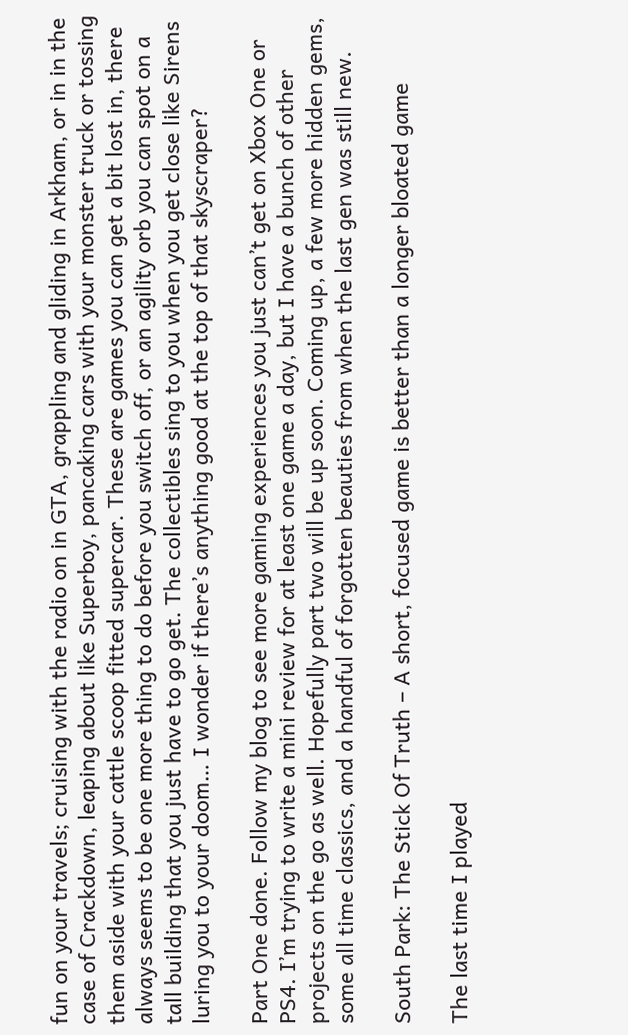fun on your travels; cruising with the radio on in GTA, grappling and gliding in Arkham, or in in the case of Crackdown, leaping about like Superboy, pancaking cars with your monster truck or tossing them aside with your cattle scoop fitted supercar. These are games you can get a bit lost in, there always seems to be one more thing to do before you switch off, or an agility orb you can spot on a tall building that you just have to go get. The collectibles sing to you when you get close like Sirens luring you to your doom… I wonder if there’s anything good at the top of that skyscraper?

Part One done. Follow my blog to see more gaming experiences you just can’t get on Xbox One or PS4. I’m trying to write a mini review for at least one game a day, but I have a bunch of other projects on the go as well. Hopefully part two will be up soon. Coming up, a few more hidden gems, some all time classics, and a handful of forgotten beauties from when the last gen was still new.

South Park: The Stick Of Truth – A short, focused game is better than a longer bloated game

The last time I played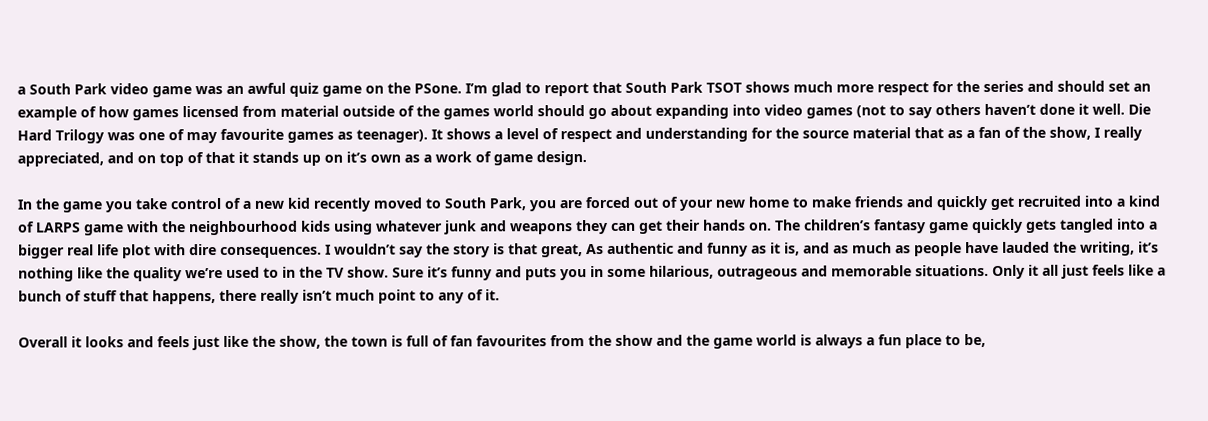a South Park video game was an awful quiz game on the PSone. I’m glad to report that South Park TSOT shows much more respect for the series and should set an example of how games licensed from material outside of the games world should go about expanding into video games (not to say others haven’t done it well. Die Hard Trilogy was one of may favourite games as teenager). It shows a level of respect and understanding for the source material that as a fan of the show, I really appreciated, and on top of that it stands up on it’s own as a work of game design.

In the game you take control of a new kid recently moved to South Park, you are forced out of your new home to make friends and quickly get recruited into a kind of LARPS game with the neighbourhood kids using whatever junk and weapons they can get their hands on. The children’s fantasy game quickly gets tangled into a bigger real life plot with dire consequences. I wouldn’t say the story is that great, As authentic and funny as it is, and as much as people have lauded the writing, it’s nothing like the quality we’re used to in the TV show. Sure it’s funny and puts you in some hilarious, outrageous and memorable situations. Only it all just feels like a bunch of stuff that happens, there really isn’t much point to any of it.

Overall it looks and feels just like the show, the town is full of fan favourites from the show and the game world is always a fun place to be,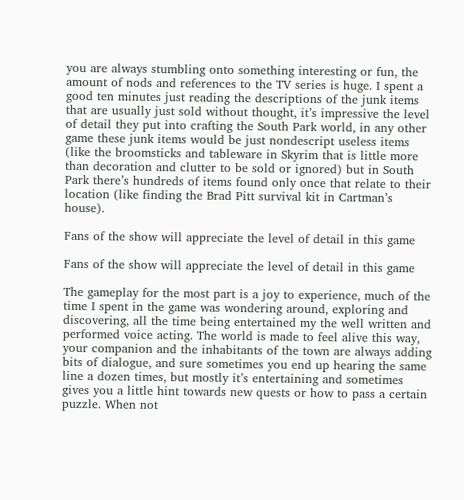you are always stumbling onto something interesting or fun, the amount of nods and references to the TV series is huge. I spent a good ten minutes just reading the descriptions of the junk items that are usually just sold without thought, it’s impressive the level of detail they put into crafting the South Park world, in any other game these junk items would be just nondescript useless items (like the broomsticks and tableware in Skyrim that is little more than decoration and clutter to be sold or ignored) but in South Park there’s hundreds of items found only once that relate to their location (like finding the Brad Pitt survival kit in Cartman’s house).

Fans of the show will appreciate the level of detail in this game

Fans of the show will appreciate the level of detail in this game

The gameplay for the most part is a joy to experience, much of the time I spent in the game was wondering around, exploring and discovering, all the time being entertained my the well written and performed voice acting. The world is made to feel alive this way, your companion and the inhabitants of the town are always adding bits of dialogue, and sure sometimes you end up hearing the same line a dozen times, but mostly it’s entertaining and sometimes gives you a little hint towards new quests or how to pass a certain puzzle. When not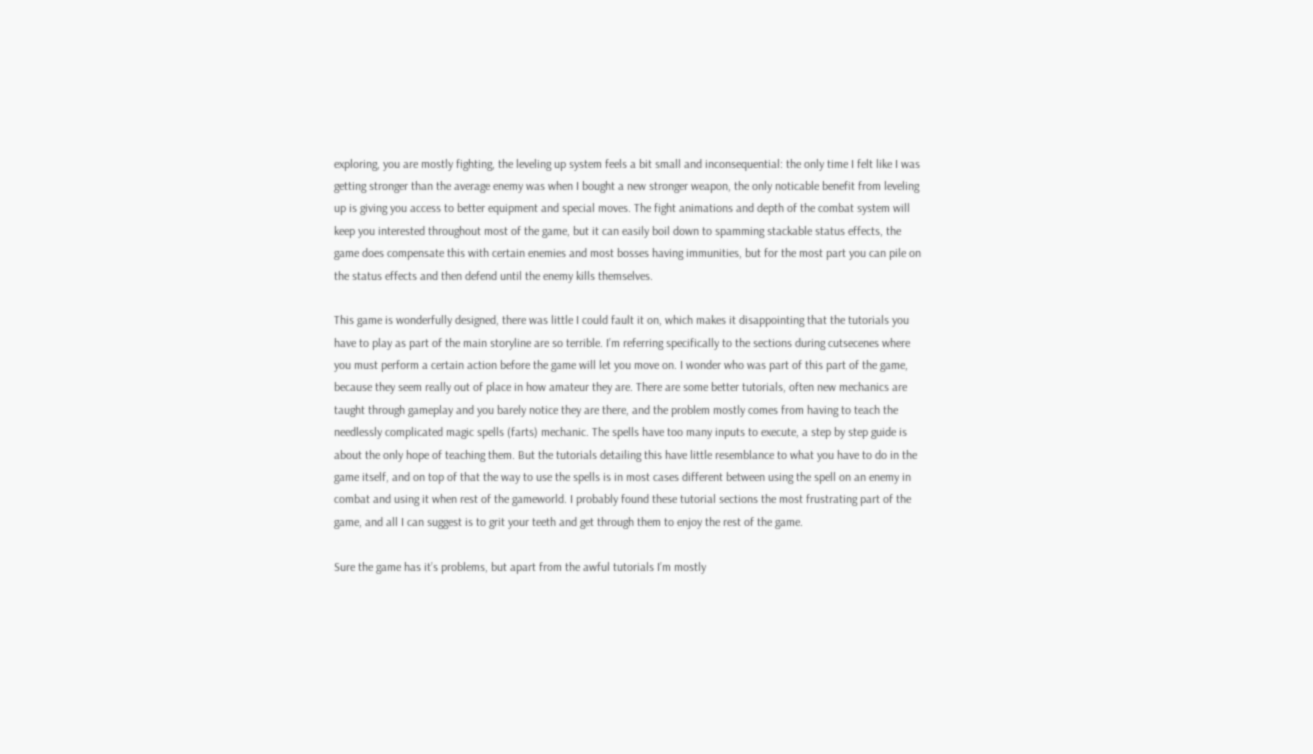exploring, you are mostly fighting, the leveling up system feels a bit small and inconsequential: the only time I felt like I was getting stronger than the average enemy was when I bought a new stronger weapon, the only noticable benefit from leveling up is giving you access to better equipment and special moves. The fight animations and depth of the combat system will keep you interested throughout most of the game, but it can easily boil down to spamming stackable status effects, the game does compensate this with certain enemies and most bosses having immunities, but for the most part you can pile on the status effects and then defend until the enemy kills themselves.

This game is wonderfully designed, there was little I could fault it on, which makes it disappointing that the tutorials you have to play as part of the main storyline are so terrible. I’m referring specifically to the sections during cutsecenes where you must perform a certain action before the game will let you move on. I wonder who was part of this part of the game, because they seem really out of place in how amateur they are. There are some better tutorials, often new mechanics are taught through gameplay and you barely notice they are there, and the problem mostly comes from having to teach the needlessly complicated magic spells (farts) mechanic. The spells have too many inputs to execute, a step by step guide is about the only hope of teaching them. But the tutorials detailing this have little resemblance to what you have to do in the game itself, and on top of that the way to use the spells is in most cases different between using the spell on an enemy in combat and using it when rest of the gameworld. I probably found these tutorial sections the most frustrating part of the game, and all I can suggest is to grit your teeth and get through them to enjoy the rest of the game.

Sure the game has it’s problems, but apart from the awful tutorials I’m mostly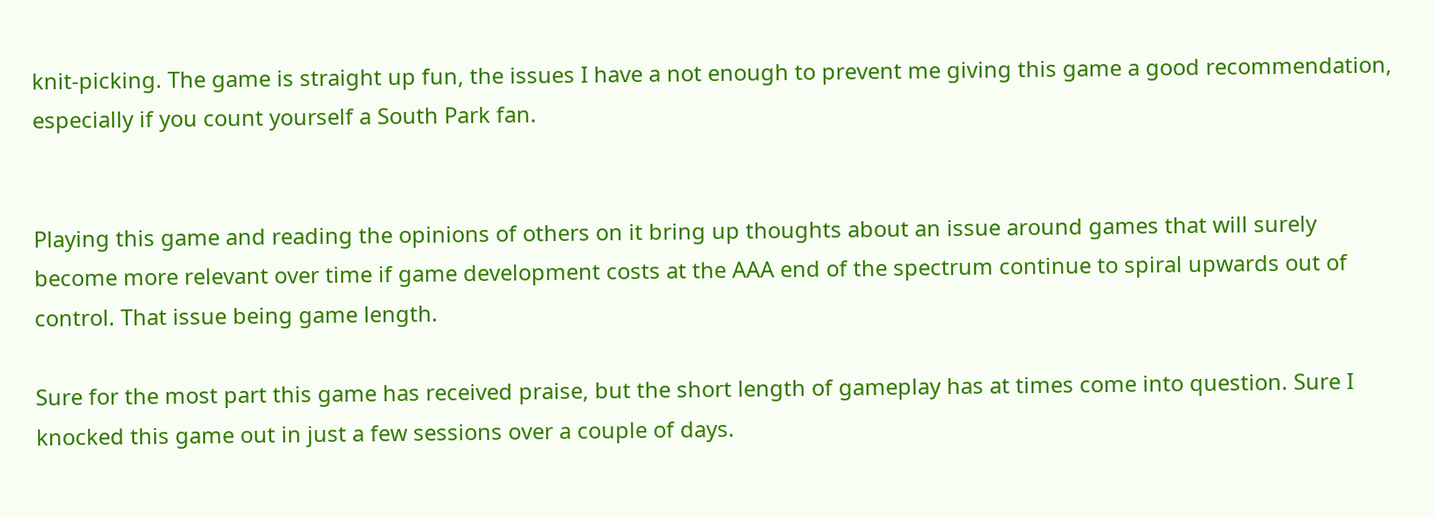knit-picking. The game is straight up fun, the issues I have a not enough to prevent me giving this game a good recommendation, especially if you count yourself a South Park fan.


Playing this game and reading the opinions of others on it bring up thoughts about an issue around games that will surely become more relevant over time if game development costs at the AAA end of the spectrum continue to spiral upwards out of control. That issue being game length.

Sure for the most part this game has received praise, but the short length of gameplay has at times come into question. Sure I knocked this game out in just a few sessions over a couple of days.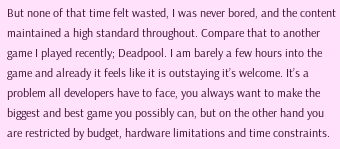But none of that time felt wasted, I was never bored, and the content maintained a high standard throughout. Compare that to another game I played recently; Deadpool. I am barely a few hours into the game and already it feels like it is outstaying it’s welcome. It’s a problem all developers have to face, you always want to make the biggest and best game you possibly can, but on the other hand you are restricted by budget, hardware limitations and time constraints.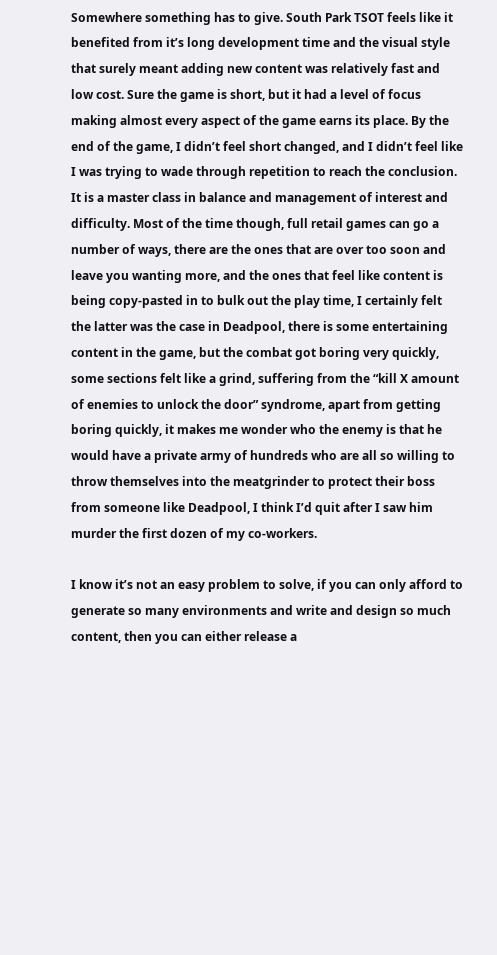Somewhere something has to give. South Park TSOT feels like it benefited from it’s long development time and the visual style that surely meant adding new content was relatively fast and low cost. Sure the game is short, but it had a level of focus making almost every aspect of the game earns its place. By the end of the game, I didn’t feel short changed, and I didn’t feel like I was trying to wade through repetition to reach the conclusion. It is a master class in balance and management of interest and difficulty. Most of the time though, full retail games can go a number of ways, there are the ones that are over too soon and leave you wanting more, and the ones that feel like content is being copy-pasted in to bulk out the play time, I certainly felt the latter was the case in Deadpool, there is some entertaining content in the game, but the combat got boring very quickly, some sections felt like a grind, suffering from the “kill X amount of enemies to unlock the door” syndrome, apart from getting boring quickly, it makes me wonder who the enemy is that he would have a private army of hundreds who are all so willing to throw themselves into the meatgrinder to protect their boss from someone like Deadpool, I think I’d quit after I saw him murder the first dozen of my co-workers.

I know it’s not an easy problem to solve, if you can only afford to generate so many environments and write and design so much content, then you can either release a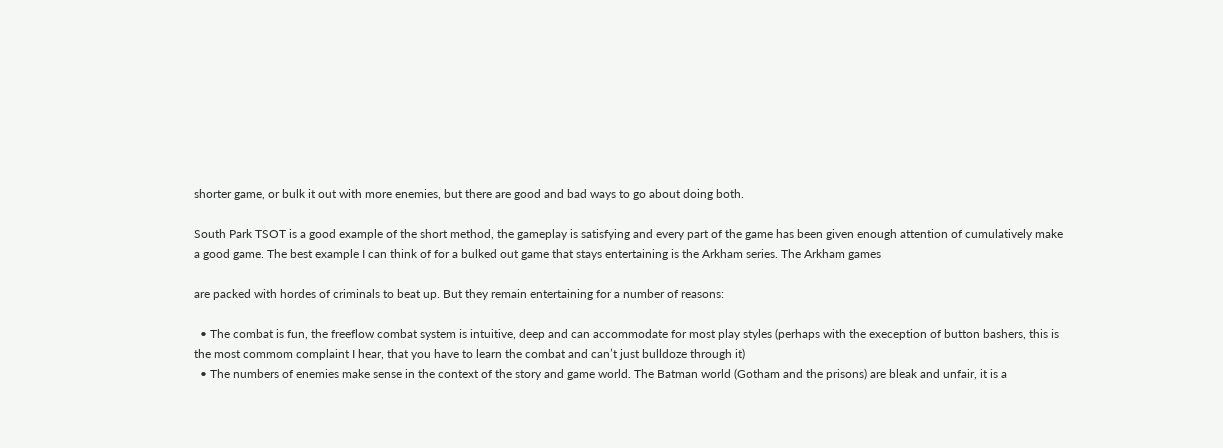shorter game, or bulk it out with more enemies, but there are good and bad ways to go about doing both.

South Park TSOT is a good example of the short method, the gameplay is satisfying and every part of the game has been given enough attention of cumulatively make a good game. The best example I can think of for a bulked out game that stays entertaining is the Arkham series. The Arkham games

are packed with hordes of criminals to beat up. But they remain entertaining for a number of reasons:

  • The combat is fun, the freeflow combat system is intuitive, deep and can accommodate for most play styles (perhaps with the exeception of button bashers, this is the most commom complaint I hear, that you have to learn the combat and can’t just bulldoze through it)
  • The numbers of enemies make sense in the context of the story and game world. The Batman world (Gotham and the prisons) are bleak and unfair, it is a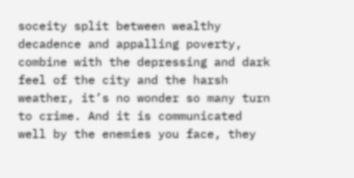soceity split between wealthy decadence and appalling poverty, combine with the depressing and dark feel of the city and the harsh weather, it’s no wonder so many turn to crime. And it is communicated well by the enemies you face, they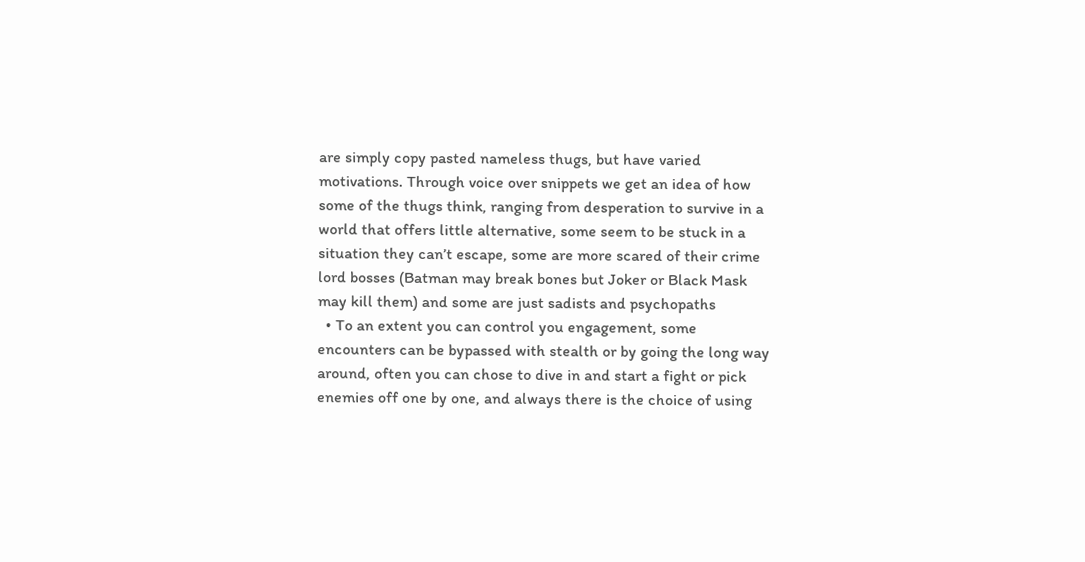are simply copy pasted nameless thugs, but have varied motivations. Through voice over snippets we get an idea of how some of the thugs think, ranging from desperation to survive in a world that offers little alternative, some seem to be stuck in a situation they can’t escape, some are more scared of their crime lord bosses (Batman may break bones but Joker or Black Mask may kill them) and some are just sadists and psychopaths
  • To an extent you can control you engagement, some encounters can be bypassed with stealth or by going the long way around, often you can chose to dive in and start a fight or pick enemies off one by one, and always there is the choice of using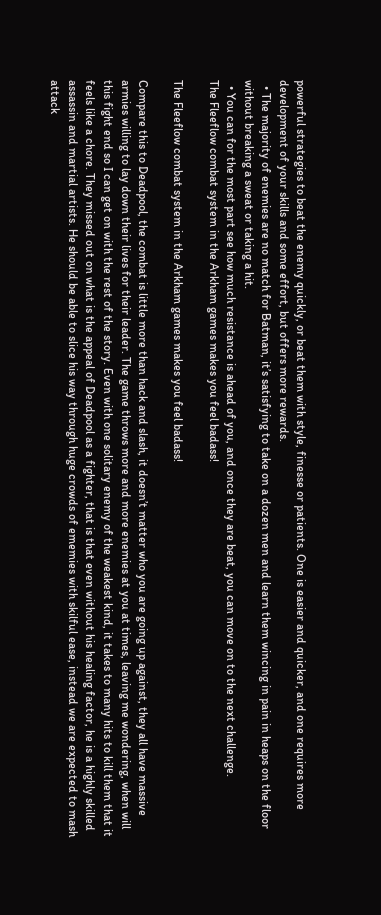powerful strategies to beat the enemy quickly, or beat them with style, finesse or patients. One is easier and quicker, and one requires more development of your skills and some effort, but offers more rewards.
  • The majority of enemies are no match for Batman, it’s satisfying to take on a dozen men and learn them wincing in pain in heaps on the floor without breaking a sweat or taking a hit.
  • You can for the most part see how much resistance is ahead of you, and once they are beat, you can move on to the next challenge.
The Fleeflow combat system in the Arkham games makes you feel badass!

The Fleeflow combat system in the Arkham games makes you feel badass!

Compare this to Deadpool, the combat is little more than hack and slash, it doesn’t matter who you are going up against, they all have massive armies willing to lay down their lives for their leader. The game throws more and more enemies at you at times, leaving me wondering, when will this fight end so I can get on with the rest of the story. Even with one solitary enemy of the weakest kind, it takes to many hits to kill them that it feels like a chore. They missed out on what is the appeal of Deadpool as a fighter, that is that even without his healing factor, he is a highly skilled assassin and martial artists. He should be able to slice his way through huge crowds of ememies with skilful ease, instead we are expected to mash attack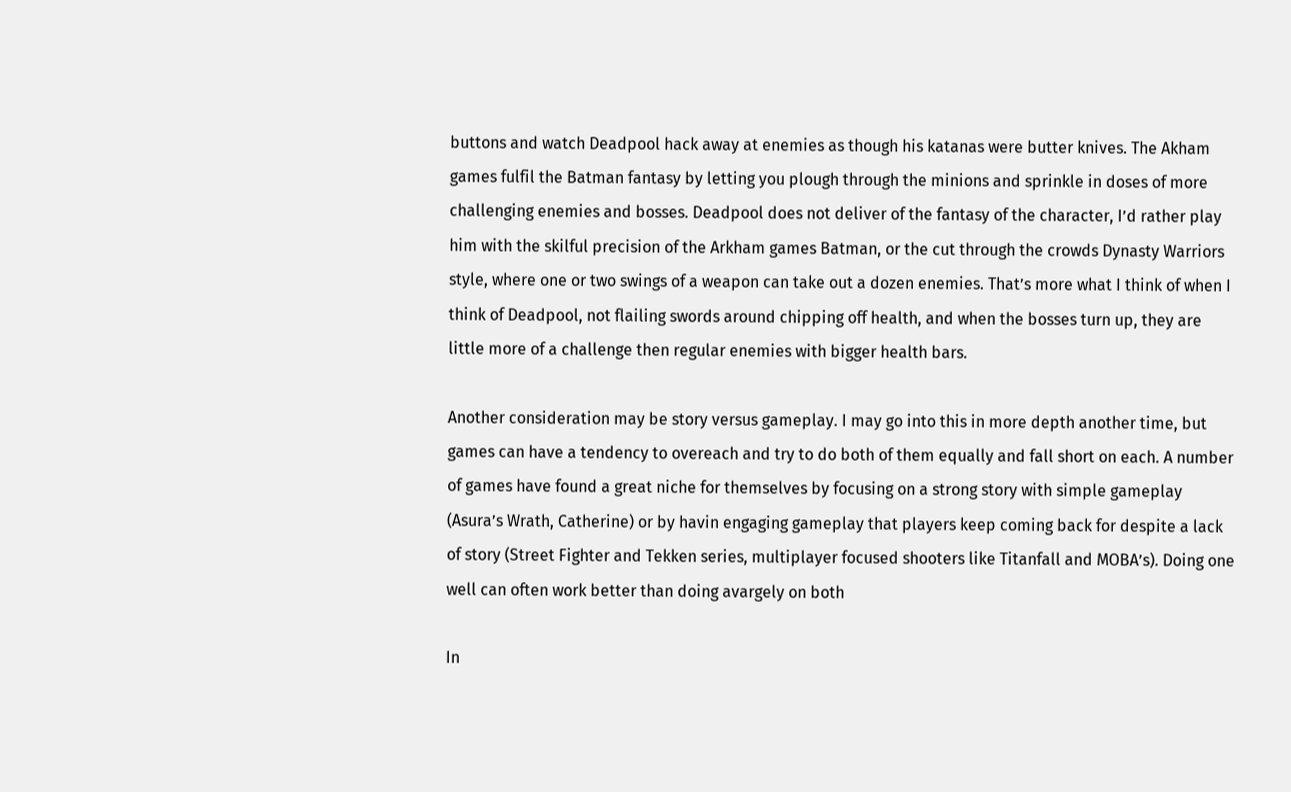buttons and watch Deadpool hack away at enemies as though his katanas were butter knives. The Akham games fulfil the Batman fantasy by letting you plough through the minions and sprinkle in doses of more challenging enemies and bosses. Deadpool does not deliver of the fantasy of the character, I’d rather play him with the skilful precision of the Arkham games Batman, or the cut through the crowds Dynasty Warriors style, where one or two swings of a weapon can take out a dozen enemies. That’s more what I think of when I think of Deadpool, not flailing swords around chipping off health, and when the bosses turn up, they are little more of a challenge then regular enemies with bigger health bars.

Another consideration may be story versus gameplay. I may go into this in more depth another time, but games can have a tendency to overeach and try to do both of them equally and fall short on each. A number of games have found a great niche for themselves by focusing on a strong story with simple gameplay (Asura’s Wrath, Catherine) or by havin engaging gameplay that players keep coming back for despite a lack of story (Street Fighter and Tekken series, multiplayer focused shooters like Titanfall and MOBA’s). Doing one well can often work better than doing avargely on both

In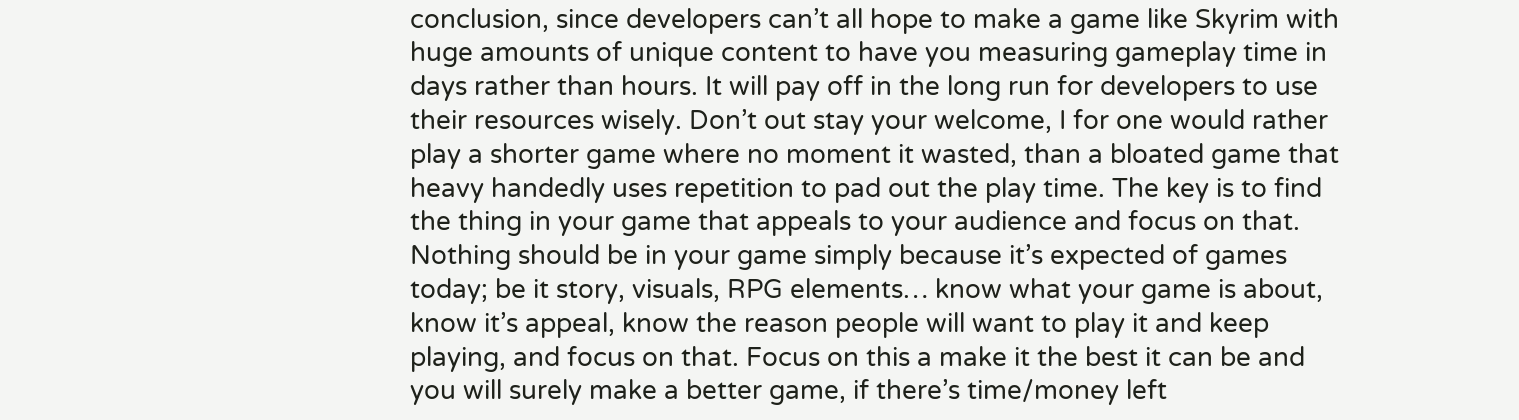conclusion, since developers can’t all hope to make a game like Skyrim with huge amounts of unique content to have you measuring gameplay time in days rather than hours. It will pay off in the long run for developers to use their resources wisely. Don’t out stay your welcome, I for one would rather play a shorter game where no moment it wasted, than a bloated game that heavy handedly uses repetition to pad out the play time. The key is to find the thing in your game that appeals to your audience and focus on that. Nothing should be in your game simply because it’s expected of games today; be it story, visuals, RPG elements… know what your game is about, know it’s appeal, know the reason people will want to play it and keep playing, and focus on that. Focus on this a make it the best it can be and you will surely make a better game, if there’s time/money left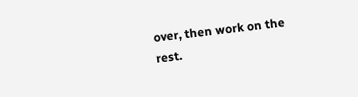over, then work on the rest.